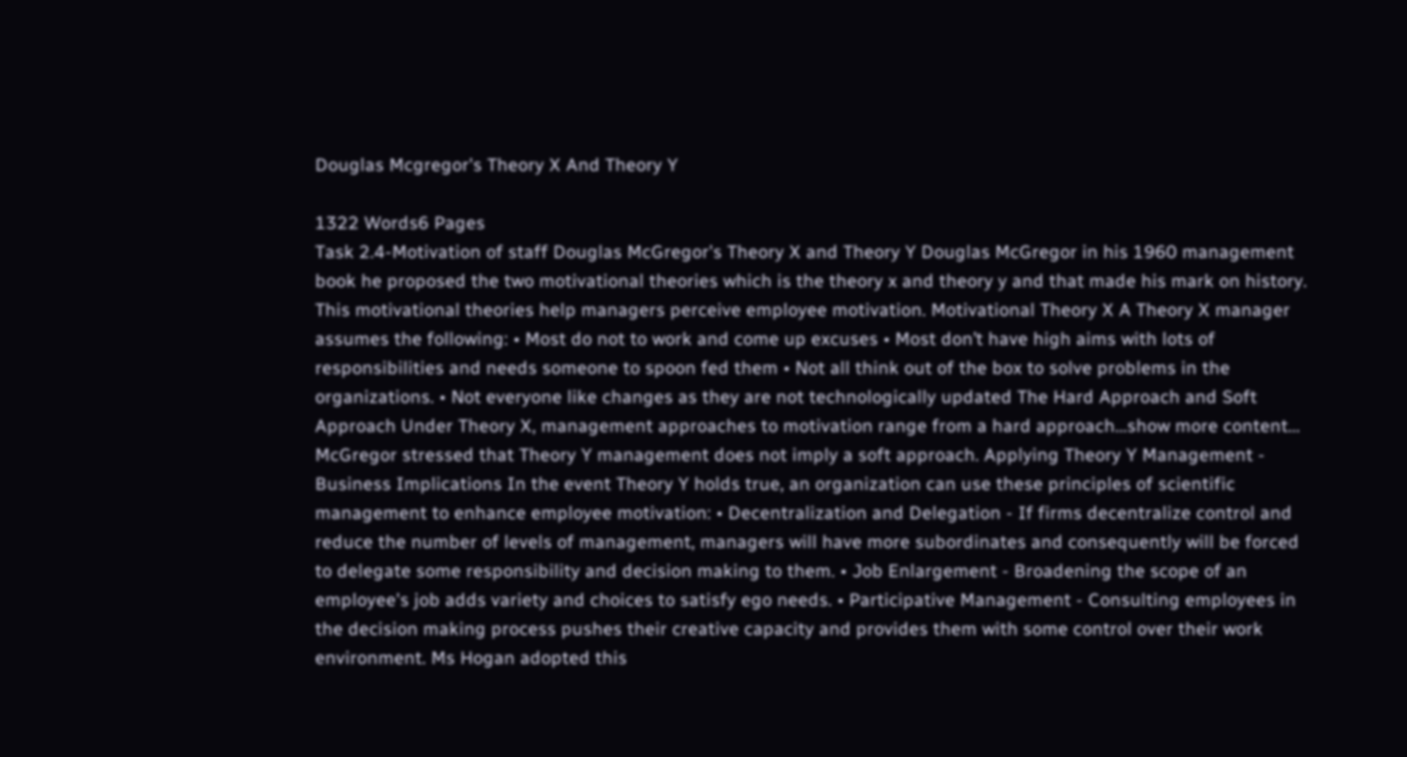Douglas Mcgregor's Theory X And Theory Y

1322 Words6 Pages
Task 2.4-Motivation of staff Douglas McGregor's Theory X and Theory Y Douglas McGregor in his 1960 management book he proposed the two motivational theories which is the theory x and theory y and that made his mark on history. This motivational theories help managers perceive employee motivation. Motivational Theory X A Theory X manager assumes the following: • Most do not to work and come up excuses • Most don’t have high aims with lots of responsibilities and needs someone to spoon fed them • Not all think out of the box to solve problems in the organizations. • Not everyone like changes as they are not technologically updated The Hard Approach and Soft Approach Under Theory X, management approaches to motivation range from a hard approach…show more content…
McGregor stressed that Theory Y management does not imply a soft approach. Applying Theory Y Management - Business Implications In the event Theory Y holds true, an organization can use these principles of scientific management to enhance employee motivation: • Decentralization and Delegation - If firms decentralize control and reduce the number of levels of management, managers will have more subordinates and consequently will be forced to delegate some responsibility and decision making to them. • Job Enlargement - Broadening the scope of an employee's job adds variety and choices to satisfy ego needs. • Participative Management - Consulting employees in the decision making process pushes their creative capacity and provides them with some control over their work environment. Ms Hogan adopted this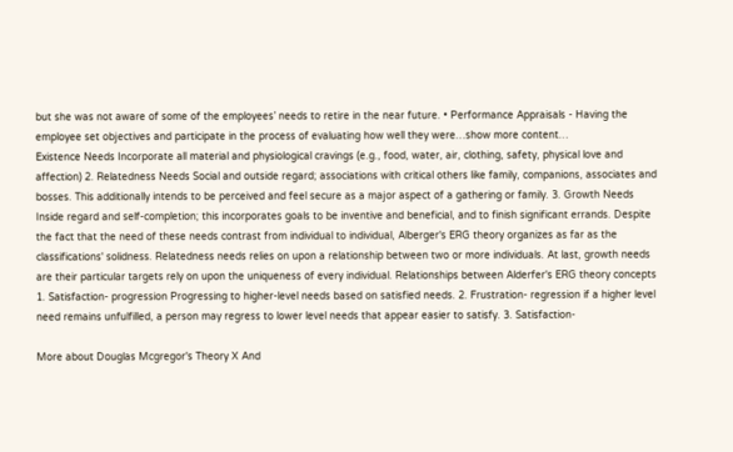but she was not aware of some of the employees’ needs to retire in the near future. • Performance Appraisals - Having the employee set objectives and participate in the process of evaluating how well they were…show more content…
Existence Needs Incorporate all material and physiological cravings (e.g., food, water, air, clothing, safety, physical love and affection) 2. Relatedness Needs Social and outside regard; associations with critical others like family, companions, associates and bosses. This additionally intends to be perceived and feel secure as a major aspect of a gathering or family. 3. Growth Needs Inside regard and self-completion; this incorporates goals to be inventive and beneficial, and to finish significant errands. Despite the fact that the need of these needs contrast from individual to individual, Alberger's ERG theory organizes as far as the classifications' solidness. Relatedness needs relies on upon a relationship between two or more individuals. At last, growth needs are their particular targets rely on upon the uniqueness of every individual. Relationships between Alderfer's ERG theory concepts 1. Satisfaction- progression Progressing to higher-level needs based on satisfied needs. 2. Frustration- regression if a higher level need remains unfulfilled, a person may regress to lower level needs that appear easier to satisfy. 3. Satisfaction-

More about Douglas Mcgregor's Theory X And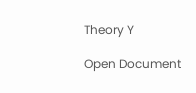Theory Y

Open Document